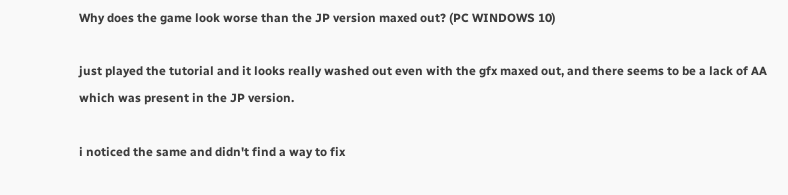Why does the game look worse than the JP version maxed out? (PC WINDOWS 10)

just played the tutorial and it looks really washed out even with the gfx maxed out, and there seems to be a lack of AA which was present in the JP version.

i noticed the same and didn't find a way to fix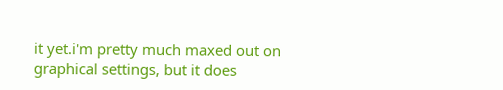it yet.i'm pretty much maxed out on graphical settings, but it does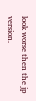look worse then the jp version.